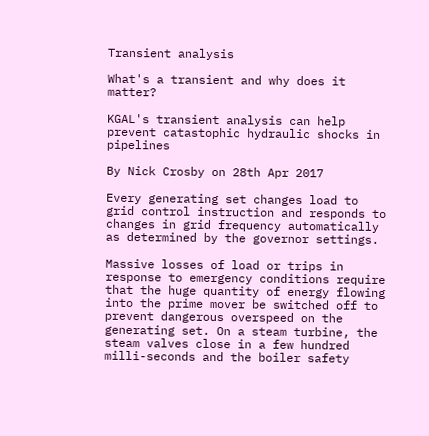Transient analysis

What's a transient and why does it matter?

KGAL's transient analysis can help prevent catastophic hydraulic shocks in pipelines

By Nick Crosby on 28th Apr 2017

Every generating set changes load to grid control instruction and responds to changes in grid frequency automatically as determined by the governor settings.

Massive losses of load or trips in response to emergency conditions require that the huge quantity of energy flowing into the prime mover be switched off to prevent dangerous overspeed on the generating set. On a steam turbine, the steam valves close in a few hundred milli-seconds and the boiler safety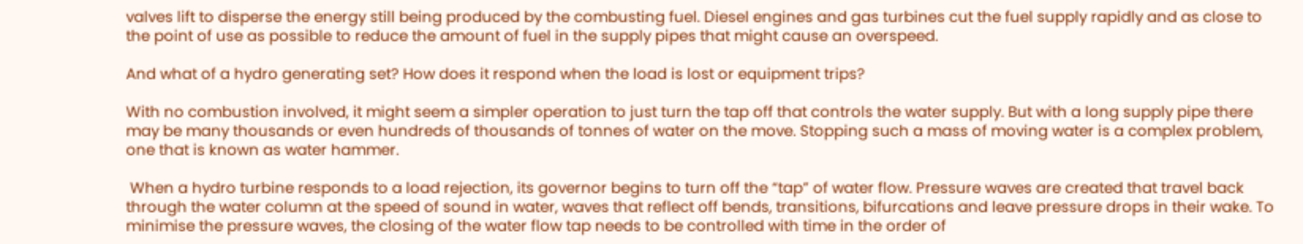valves lift to disperse the energy still being produced by the combusting fuel. Diesel engines and gas turbines cut the fuel supply rapidly and as close to the point of use as possible to reduce the amount of fuel in the supply pipes that might cause an overspeed.

And what of a hydro generating set? How does it respond when the load is lost or equipment trips?

With no combustion involved, it might seem a simpler operation to just turn the tap off that controls the water supply. But with a long supply pipe there may be many thousands or even hundreds of thousands of tonnes of water on the move. Stopping such a mass of moving water is a complex problem, one that is known as water hammer.

 When a hydro turbine responds to a load rejection, its governor begins to turn off the “tap” of water flow. Pressure waves are created that travel back through the water column at the speed of sound in water, waves that reflect off bends, transitions, bifurcations and leave pressure drops in their wake. To minimise the pressure waves, the closing of the water flow tap needs to be controlled with time in the order of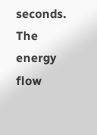seconds. The energy flow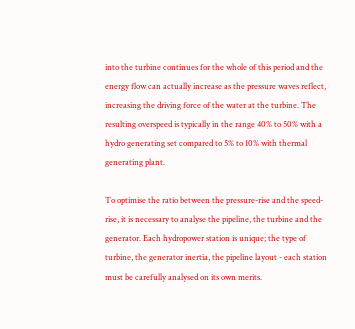into the turbine continues for the whole of this period and the energy flow can actually increase as the pressure waves reflect, increasing the driving force of the water at the turbine. The resulting overspeed is typically in the range 40% to 50% with a hydro generating set compared to 5% to 10% with thermal generating plant.

To optimise the ratio between the pressure-rise and the speed-rise, it is necessary to analyse the pipeline, the turbine and the generator. Each hydropower station is unique; the type of turbine, the generator inertia, the pipeline layout - each station must be carefully analysed on its own merits.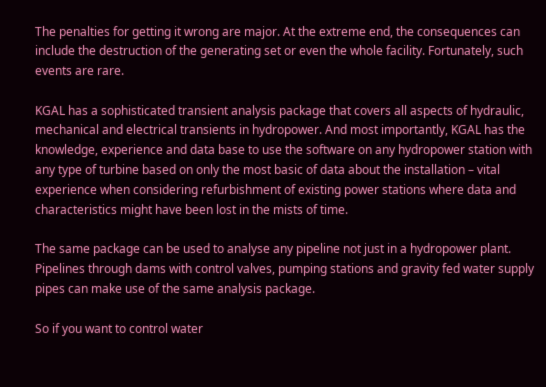The penalties for getting it wrong are major. At the extreme end, the consequences can include the destruction of the generating set or even the whole facility. Fortunately, such events are rare.

KGAL has a sophisticated transient analysis package that covers all aspects of hydraulic, mechanical and electrical transients in hydropower. And most importantly, KGAL has the knowledge, experience and data base to use the software on any hydropower station with any type of turbine based on only the most basic of data about the installation – vital experience when considering refurbishment of existing power stations where data and characteristics might have been lost in the mists of time.

The same package can be used to analyse any pipeline not just in a hydropower plant. Pipelines through dams with control valves, pumping stations and gravity fed water supply pipes can make use of the same analysis package.

So if you want to control water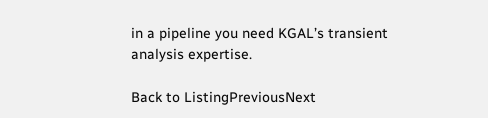in a pipeline you need KGAL’s transient analysis expertise.

Back to ListingPreviousNext